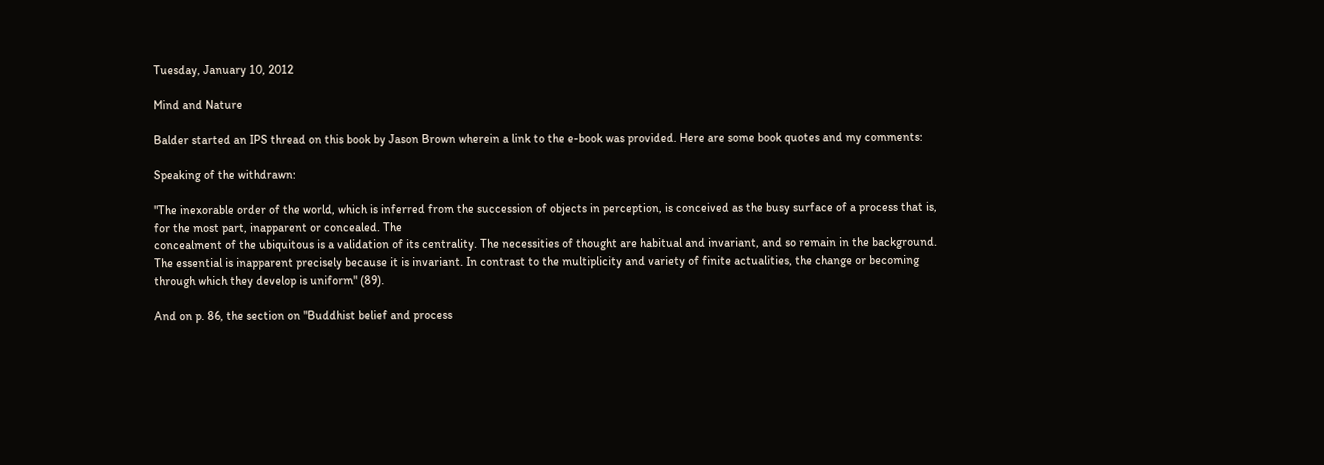Tuesday, January 10, 2012

Mind and Nature

Balder started an IPS thread on this book by Jason Brown wherein a link to the e-book was provided. Here are some book quotes and my comments:

Speaking of the withdrawn:

"The inexorable order of the world, which is inferred from the succession of objects in perception, is conceived as the busy surface of a process that is, for the most part, inapparent or concealed. The
concealment of the ubiquitous is a validation of its centrality. The necessities of thought are habitual and invariant, and so remain in the background. The essential is inapparent precisely because it is invariant. In contrast to the multiplicity and variety of finite actualities, the change or becoming through which they develop is uniform" (89).

And on p. 86, the section on "Buddhist belief and process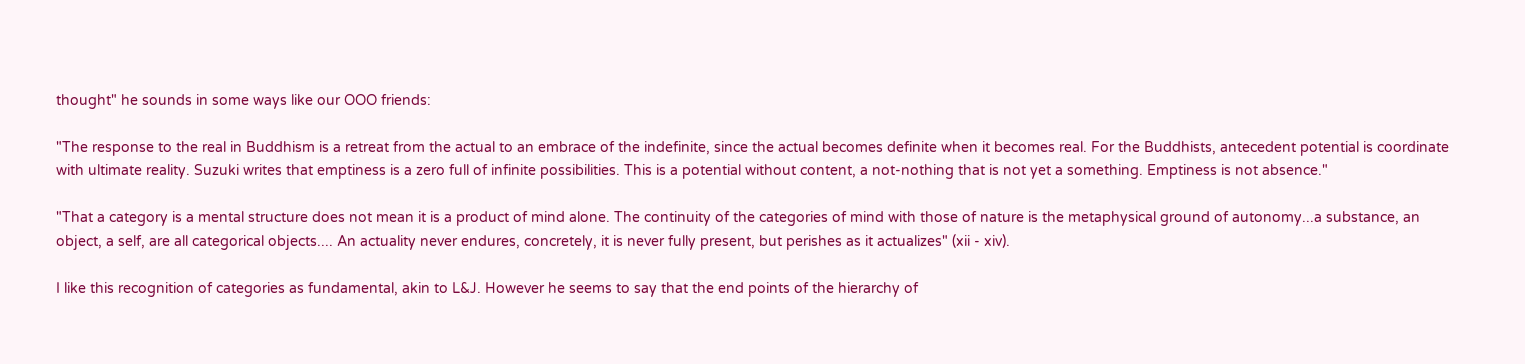thought" he sounds in some ways like our OOO friends:

"The response to the real in Buddhism is a retreat from the actual to an embrace of the indefinite, since the actual becomes definite when it becomes real. For the Buddhists, antecedent potential is coordinate with ultimate reality. Suzuki writes that emptiness is a zero full of infinite possibilities. This is a potential without content, a not-nothing that is not yet a something. Emptiness is not absence."

"That a category is a mental structure does not mean it is a product of mind alone. The continuity of the categories of mind with those of nature is the metaphysical ground of autonomy...a substance, an object, a self, are all categorical objects.... An actuality never endures, concretely, it is never fully present, but perishes as it actualizes" (xii - xiv).

I like this recognition of categories as fundamental, akin to L&J. However he seems to say that the end points of the hierarchy of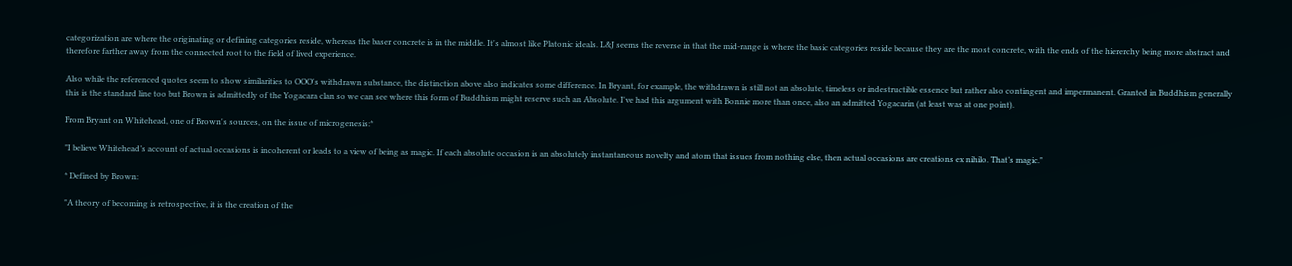categorization are where the originating or defining categories reside, whereas the baser concrete is in the middle. It's almost like Platonic ideals. L&J seems the reverse in that the mid-range is where the basic categories reside because they are the most concrete, with the ends of the hiererchy being more abstract and therefore farther away from the connected root to the field of lived experience.

Also while the referenced quotes seem to show similarities to OOO's withdrawn substance, the distinction above also indicates some difference. In Bryant, for example, the withdrawn is still not an absolute, timeless or indestructible essence but rather also contingent and impermanent. Granted in Buddhism generally this is the standard line too but Brown is admittedly of the Yogacara clan so we can see where this form of Buddhism might reserve such an Absolute. I've had this argument with Bonnie more than once, also an admitted Yogacarin (at least was at one point).

From Bryant on Whitehead, one of Brown's sources, on the issue of microgenesis:*

"I believe Whitehead’s account of actual occasions is incoherent or leads to a view of being as magic. If each absolute occasion is an absolutely instantaneous novelty and atom that issues from nothing else, then actual occasions are creations ex nihilo. That’s magic."

* Defined by Brown:

"A theory of becoming is retrospective, it is the creation of the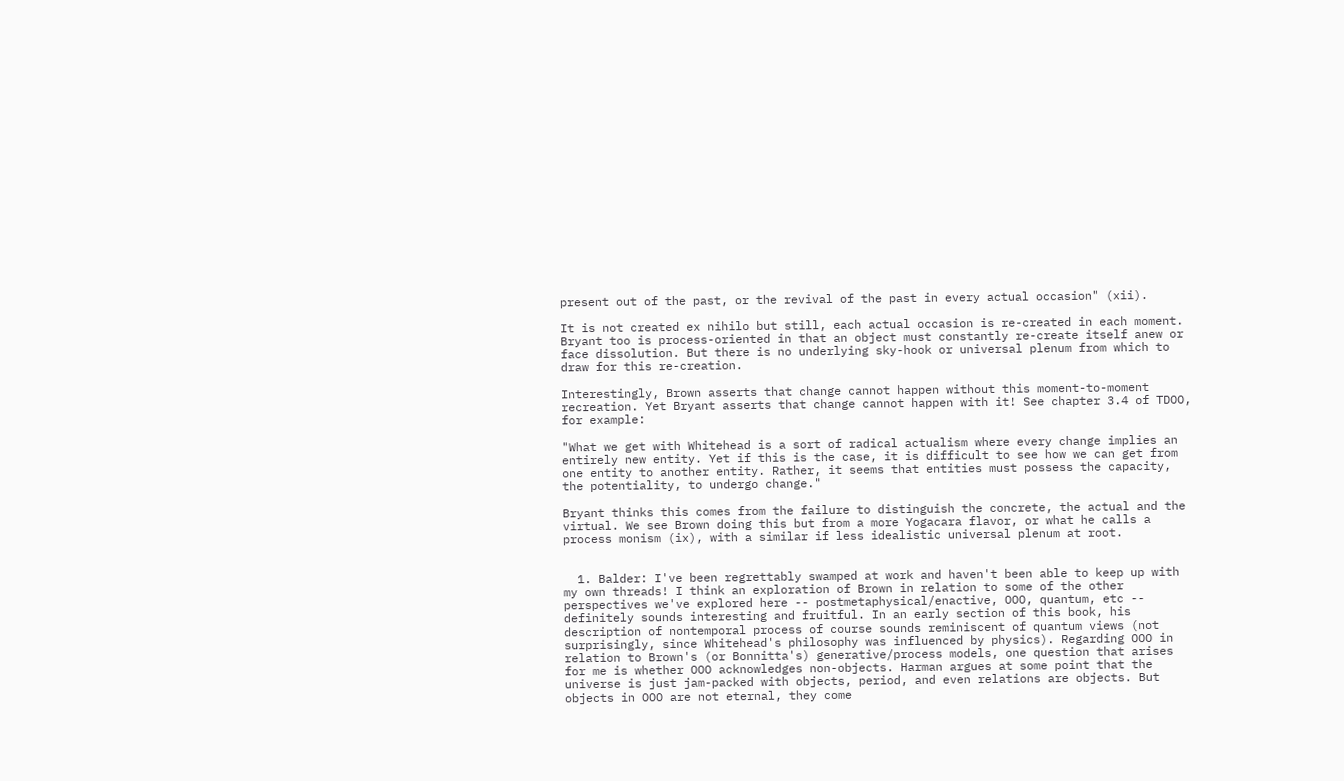present out of the past, or the revival of the past in every actual occasion" (xii).

It is not created ex nihilo but still, each actual occasion is re-created in each moment. Bryant too is process-oriented in that an object must constantly re-create itself anew or face dissolution. But there is no underlying sky-hook or universal plenum from which to draw for this re-creation.

Interestingly, Brown asserts that change cannot happen without this moment-to-moment recreation. Yet Bryant asserts that change cannot happen with it! See chapter 3.4 of TDOO, for example:

"What we get with Whitehead is a sort of radical actualism where every change implies an entirely new entity. Yet if this is the case, it is difficult to see how we can get from one entity to another entity. Rather, it seems that entities must possess the capacity, the potentiality, to undergo change."

Bryant thinks this comes from the failure to distinguish the concrete, the actual and the virtual. We see Brown doing this but from a more Yogacara flavor, or what he calls a process monism (ix), with a similar if less idealistic universal plenum at root.


  1. Balder: I've been regrettably swamped at work and haven't been able to keep up with my own threads! I think an exploration of Brown in relation to some of the other perspectives we've explored here -- postmetaphysical/enactive, OOO, quantum, etc -- definitely sounds interesting and fruitful. In an early section of this book, his description of nontemporal process of course sounds reminiscent of quantum views (not surprisingly, since Whitehead's philosophy was influenced by physics). Regarding OOO in relation to Brown's (or Bonnitta's) generative/process models, one question that arises for me is whether OOO acknowledges non-objects. Harman argues at some point that the universe is just jam-packed with objects, period, and even relations are objects. But objects in OOO are not eternal, they come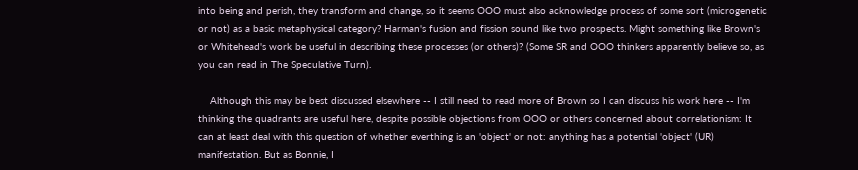into being and perish, they transform and change, so it seems OOO must also acknowledge process of some sort (microgenetic or not) as a basic metaphysical category? Harman's fusion and fission sound like two prospects. Might something like Brown's or Whitehead's work be useful in describing these processes (or others)? (Some SR and OOO thinkers apparently believe so, as you can read in The Speculative Turn).

    Although this may be best discussed elsewhere -- I still need to read more of Brown so I can discuss his work here -- I'm thinking the quadrants are useful here, despite possible objections from OOO or others concerned about correlationism: It can at least deal with this question of whether everthing is an 'object' or not: anything has a potential 'object' (UR) manifestation. But as Bonnie, I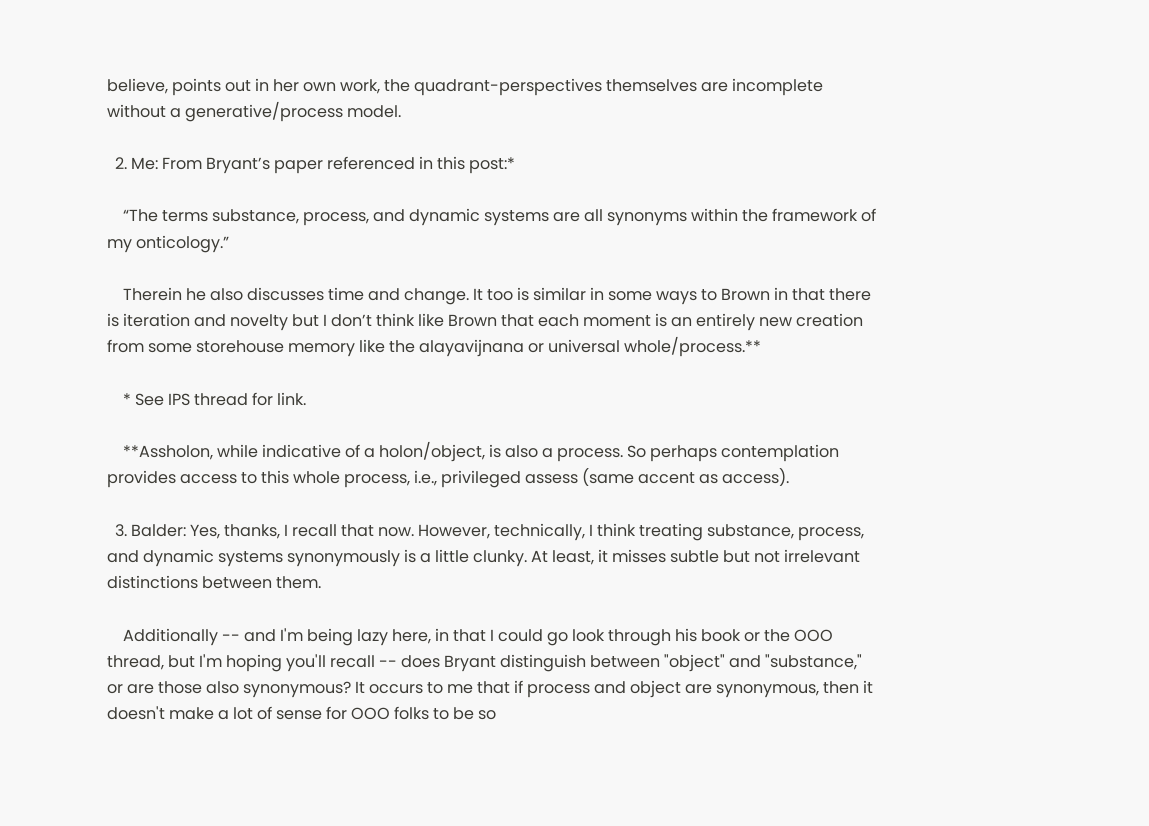believe, points out in her own work, the quadrant-perspectives themselves are incomplete without a generative/process model.

  2. Me: From Bryant’s paper referenced in this post:*

    “The terms substance, process, and dynamic systems are all synonyms within the framework of my onticology.”

    Therein he also discusses time and change. It too is similar in some ways to Brown in that there is iteration and novelty but I don’t think like Brown that each moment is an entirely new creation from some storehouse memory like the alayavijnana or universal whole/process.**

    * See IPS thread for link.

    **Assholon, while indicative of a holon/object, is also a process. So perhaps contemplation provides access to this whole process, i.e., privileged assess (same accent as access).

  3. Balder: Yes, thanks, I recall that now. However, technically, I think treating substance, process, and dynamic systems synonymously is a little clunky. At least, it misses subtle but not irrelevant distinctions between them.

    Additionally -- and I'm being lazy here, in that I could go look through his book or the OOO thread, but I'm hoping you'll recall -- does Bryant distinguish between "object" and "substance," or are those also synonymous? It occurs to me that if process and object are synonymous, then it doesn't make a lot of sense for OOO folks to be so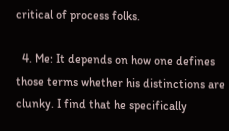critical of process folks.

  4. Me: It depends on how one defines those terms whether his distinctions are clunky. I find that he specifically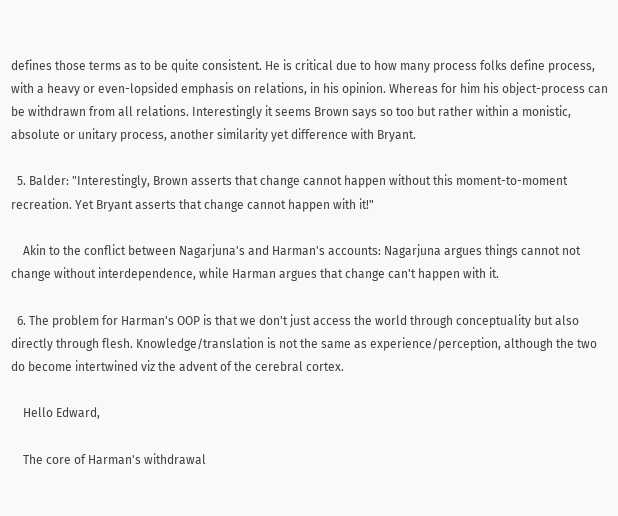defines those terms as to be quite consistent. He is critical due to how many process folks define process, with a heavy or even-lopsided emphasis on relations, in his opinion. Whereas for him his object-process can be withdrawn from all relations. Interestingly it seems Brown says so too but rather within a monistic, absolute or unitary process, another similarity yet difference with Bryant.

  5. Balder: "Interestingly, Brown asserts that change cannot happen without this moment-to-moment recreation. Yet Bryant asserts that change cannot happen with it!"

    Akin to the conflict between Nagarjuna's and Harman's accounts: Nagarjuna argues things cannot not change without interdependence, while Harman argues that change can't happen with it.

  6. The problem for Harman's OOP is that we don't just access the world through conceptuality but also directly through flesh. Knowledge/translation is not the same as experience/perception, although the two do become intertwined viz the advent of the cerebral cortex.

    Hello Edward,

    The core of Harman's withdrawal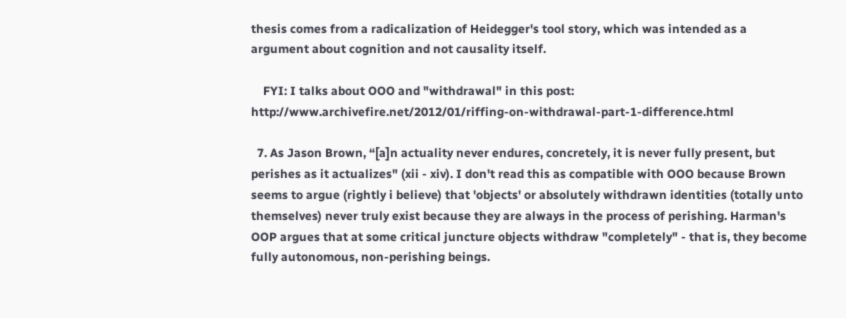thesis comes from a radicalization of Heidegger's tool story, which was intended as a argument about cognition and not causality itself.

    FYI: I talks about OOO and "withdrawal" in this post: http://www.archivefire.net/2012/01/riffing-on-withdrawal-part-1-difference.html

  7. As Jason Brown, “[a]n actuality never endures, concretely, it is never fully present, but perishes as it actualizes" (xii - xiv). I don't read this as compatible with OOO because Brown seems to argue (rightly i believe) that 'objects' or absolutely withdrawn identities (totally unto themselves) never truly exist because they are always in the process of perishing. Harman's OOP argues that at some critical juncture objects withdraw "completely" - that is, they become fully autonomous, non-perishing beings.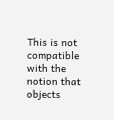This is not compatible with the notion that objects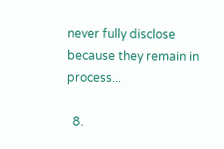never fully disclose because they remain in process...

  8.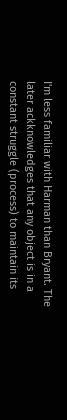I'm less familiar with Harman than Bryant. The later ackknowledges that any object is in a constant struggle (process) to maintain its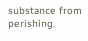substance from perishing.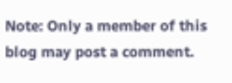Note: Only a member of this blog may post a comment.